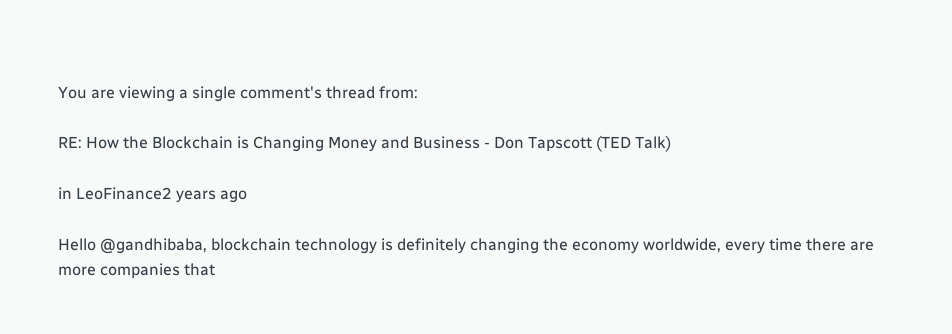You are viewing a single comment's thread from:

RE: How the Blockchain is Changing Money and Business - Don Tapscott (TED Talk)

in LeoFinance2 years ago

Hello @gandhibaba, blockchain technology is definitely changing the economy worldwide, every time there are more companies that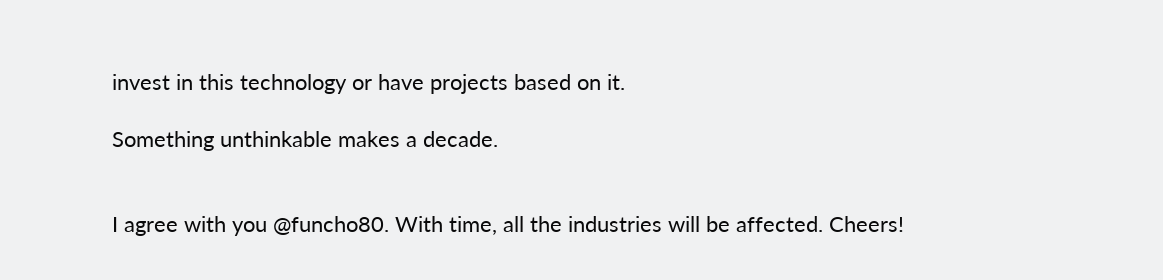invest in this technology or have projects based on it.

Something unthinkable makes a decade.


I agree with you @funcho80. With time, all the industries will be affected. Cheers!